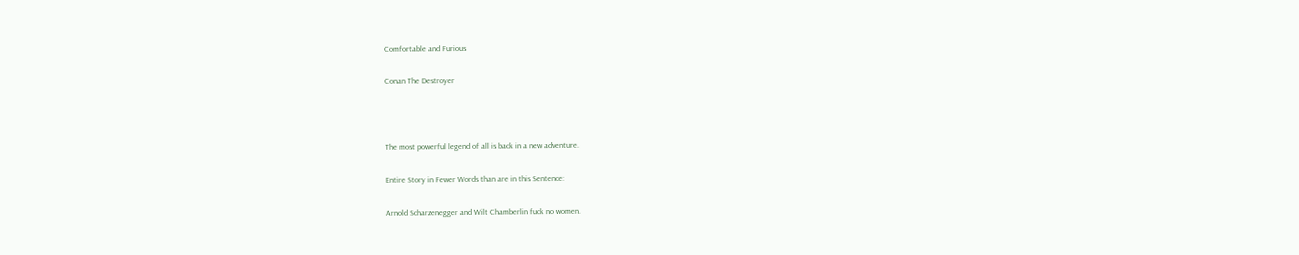Comfortable and Furious

Conan The Destroyer



The most powerful legend of all is back in a new adventure.

Entire Story in Fewer Words than are in this Sentence:

Arnold Scharzenegger and Wilt Chamberlin fuck no women.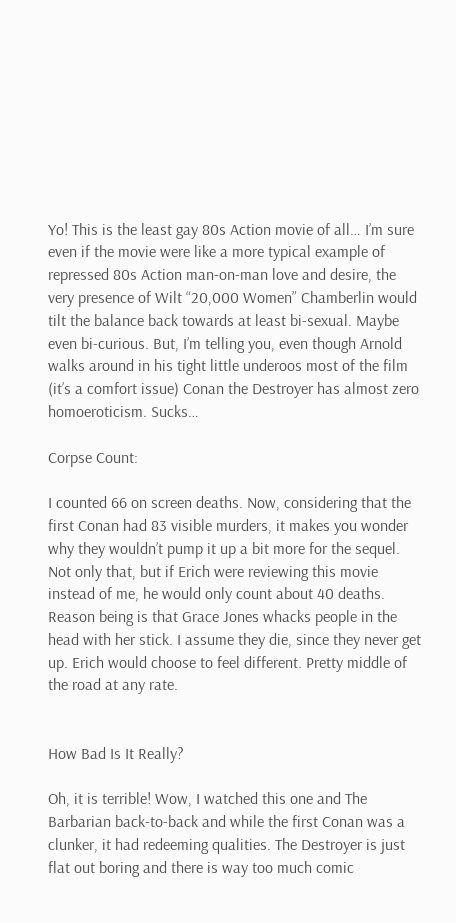Yo! This is the least gay 80s Action movie of all… I’m sure even if the movie were like a more typical example of repressed 80s Action man-on-man love and desire, the very presence of Wilt “20,000 Women” Chamberlin would tilt the balance back towards at least bi-sexual. Maybe even bi-curious. But, I’m telling you, even though Arnold walks around in his tight little underoos most of the film (it’s a comfort issue) Conan the Destroyer has almost zero homoeroticism. Sucks…

Corpse Count:

I counted 66 on screen deaths. Now, considering that the first Conan had 83 visible murders, it makes you wonder why they wouldn’t pump it up a bit more for the sequel. Not only that, but if Erich were reviewing this movie instead of me, he would only count about 40 deaths. Reason being is that Grace Jones whacks people in the head with her stick. I assume they die, since they never get up. Erich would choose to feel different. Pretty middle of the road at any rate.


How Bad Is It Really?

Oh, it is terrible! Wow, I watched this one and The Barbarian back-to-back and while the first Conan was a clunker, it had redeeming qualities. The Destroyer is just flat out boring and there is way too much comic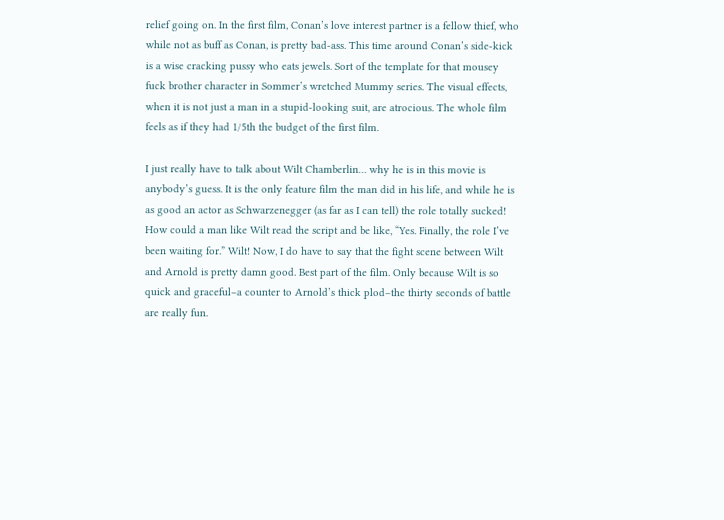relief going on. In the first film, Conan’s love interest partner is a fellow thief, who while not as buff as Conan, is pretty bad-ass. This time around Conan’s side-kick is a wise cracking pussy who eats jewels. Sort of the template for that mousey fuck brother character in Sommer’s wretched Mummy series. The visual effects, when it is not just a man in a stupid-looking suit, are atrocious. The whole film feels as if they had 1/5th the budget of the first film.

I just really have to talk about Wilt Chamberlin… why he is in this movie is anybody’s guess. It is the only feature film the man did in his life, and while he is as good an actor as Schwarzenegger (as far as I can tell) the role totally sucked! How could a man like Wilt read the script and be like, “Yes. Finally, the role I’ve been waiting for.” Wilt! Now, I do have to say that the fight scene between Wilt and Arnold is pretty damn good. Best part of the film. Only because Wilt is so quick and graceful–a counter to Arnold’s thick plod–the thirty seconds of battle are really fun.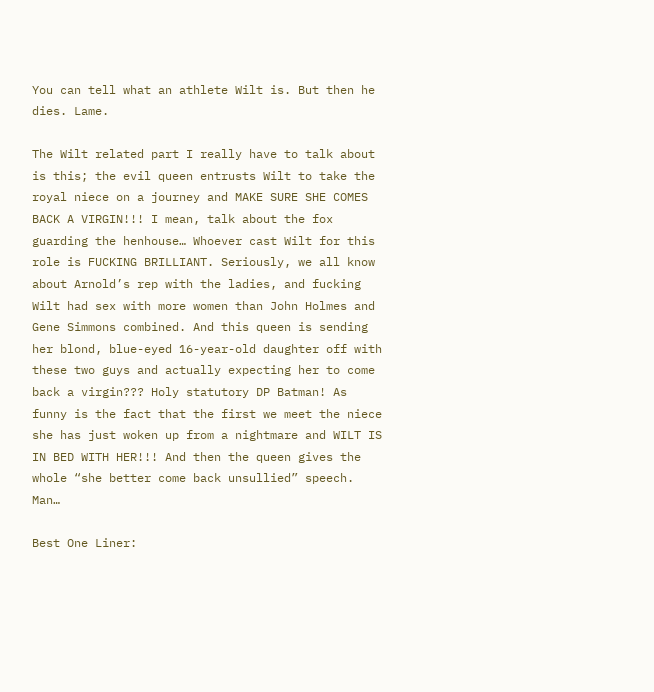You can tell what an athlete Wilt is. But then he dies. Lame.

The Wilt related part I really have to talk about is this; the evil queen entrusts Wilt to take the royal niece on a journey and MAKE SURE SHE COMES BACK A VIRGIN!!! I mean, talk about the fox guarding the henhouse… Whoever cast Wilt for this role is FUCKING BRILLIANT. Seriously, we all know about Arnold’s rep with the ladies, and fucking Wilt had sex with more women than John Holmes and Gene Simmons combined. And this queen is sending her blond, blue-eyed 16-year-old daughter off with these two guys and actually expecting her to come back a virgin??? Holy statutory DP Batman! As funny is the fact that the first we meet the niece she has just woken up from a nightmare and WILT IS IN BED WITH HER!!! And then the queen gives the whole “she better come back unsullied” speech. Man…

Best One Liner: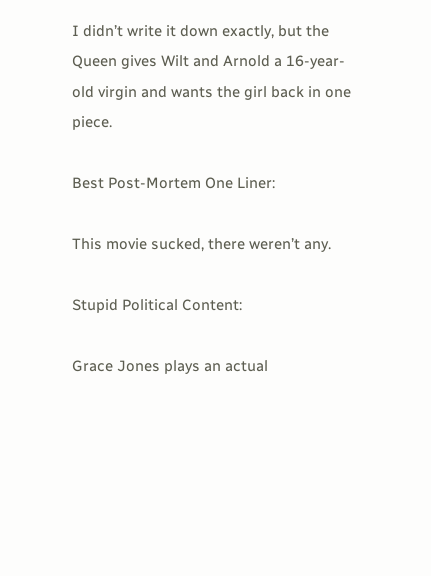I didn’t write it down exactly, but the Queen gives Wilt and Arnold a 16-year-old virgin and wants the girl back in one piece.

Best Post-Mortem One Liner:

This movie sucked, there weren’t any.

Stupid Political Content:

Grace Jones plays an actual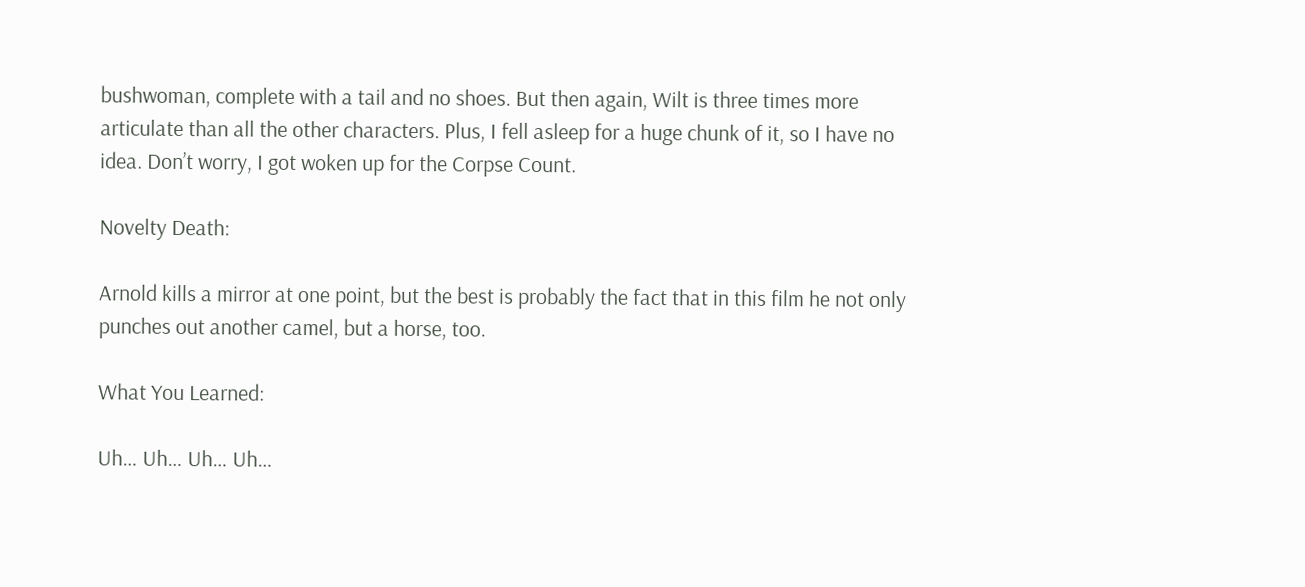bushwoman, complete with a tail and no shoes. But then again, Wilt is three times more articulate than all the other characters. Plus, I fell asleep for a huge chunk of it, so I have no idea. Don’t worry, I got woken up for the Corpse Count.

Novelty Death:

Arnold kills a mirror at one point, but the best is probably the fact that in this film he not only punches out another camel, but a horse, too.

What You Learned:

Uh… Uh… Uh… Uh…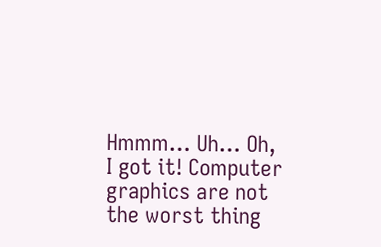Hmmm… Uh… Oh, I got it! Computer graphics are not the worst thing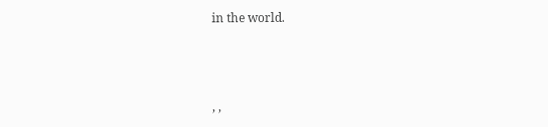in the world.



, ,